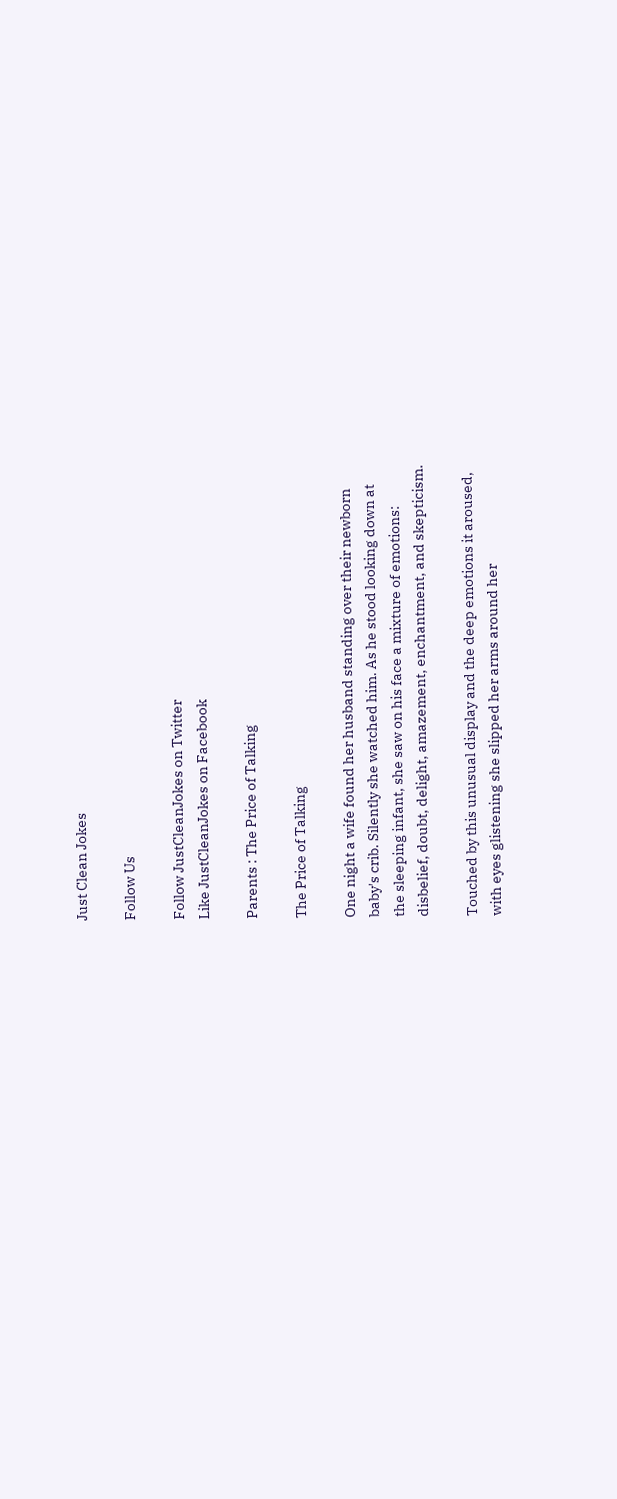Just Clean Jokes

Follow Us

Follow JustCleanJokes on Twitter
Like JustCleanJokes on Facebook

Parents : The Price of Talking

The Price of Talking

One night a wife found her husband standing over their newborn
baby's crib. Silently she watched him. As he stood looking down at
the sleeping infant, she saw on his face a mixture of emotions:
disbelief, doubt, delight, amazement, enchantment, and skepticism.

Touched by this unusual display and the deep emotions it aroused,
with eyes glistening she slipped her arms around her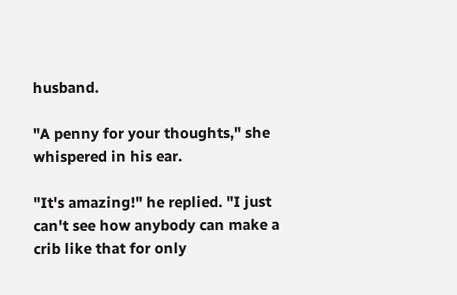husband.

"A penny for your thoughts," she whispered in his ear.

"It's amazing!" he replied. "I just can't see how anybody can make a
crib like that for only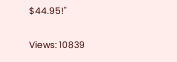$44.95!"

Views: 10839